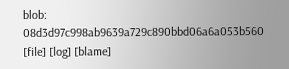blob: 08d3d97c998ab9639a729c890bbd06a6a053b560 [file] [log] [blame]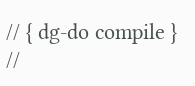// { dg-do compile }
//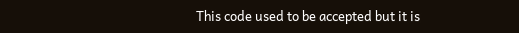This code used to be accepted but it is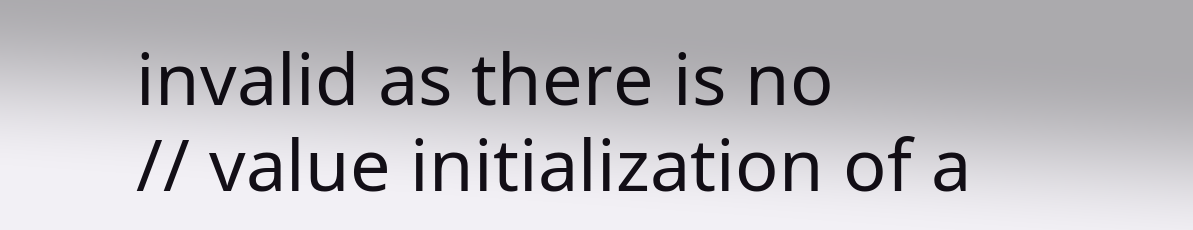invalid as there is no
// value initialization of a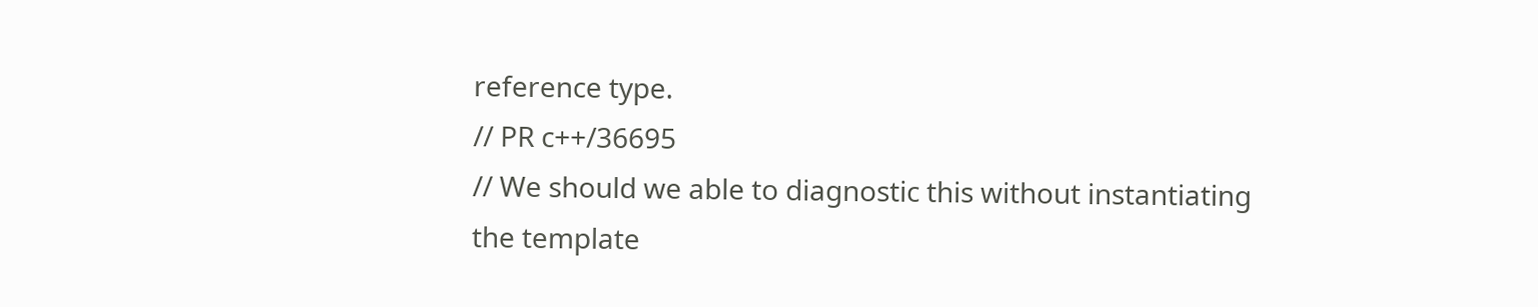reference type.
// PR c++/36695
// We should we able to diagnostic this without instantiating the template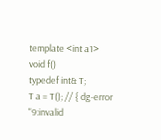template <int a1>
void f()
typedef int& T;
T a = T(); // { dg-error "9:invalid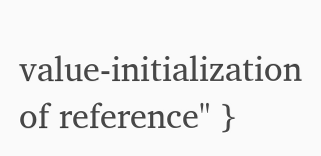value-initialization of reference" }